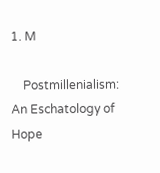1. M

    Postmillenialism: An Eschatology of Hope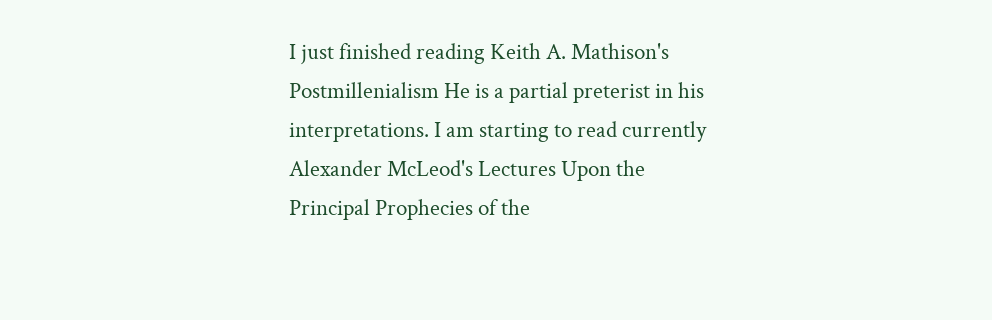I just finished reading Keith A. Mathison's Postmillenialism He is a partial preterist in his interpretations. I am starting to read currently Alexander McLeod's Lectures Upon the Principal Prophecies of the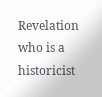Revelation who is a historicist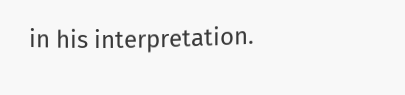in his interpretation.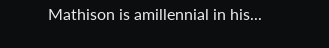Mathison is amillennial in his...